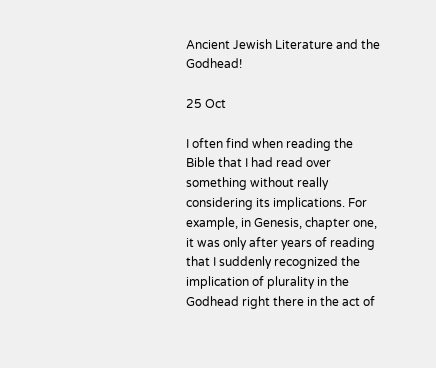Ancient Jewish Literature and the Godhead!

25 Oct

I often find when reading the Bible that I had read over something without really considering its implications. For example, in Genesis, chapter one, it was only after years of reading that I suddenly recognized the implication of plurality in the Godhead right there in the act of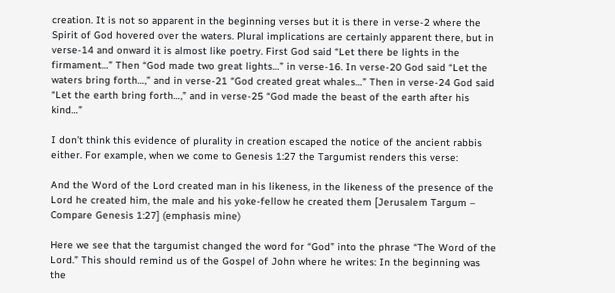creation. It is not so apparent in the beginning verses but it is there in verse-2 where the Spirit of God hovered over the waters. Plural implications are certainly apparent there, but in verse-14 and onward it is almost like poetry. First God said “Let there be lights in the firmament…” Then “God made two great lights…” in verse-16. In verse-20 God said “Let the waters bring forth…,” and in verse-21 “God created great whales…” Then in verse-24 God said “Let the earth bring forth…,” and in verse-25 “God made the beast of the earth after his kind…”

I don’t think this evidence of plurality in creation escaped the notice of the ancient rabbis either. For example, when we come to Genesis 1:27 the Targumist renders this verse:

And the Word of the Lord created man in his likeness, in the likeness of the presence of the Lord he created him, the male and his yoke-fellow he created them [Jerusalem Targum – Compare Genesis 1:27] (emphasis mine)

Here we see that the targumist changed the word for “God” into the phrase “The Word of the Lord.” This should remind us of the Gospel of John where he writes: In the beginning was the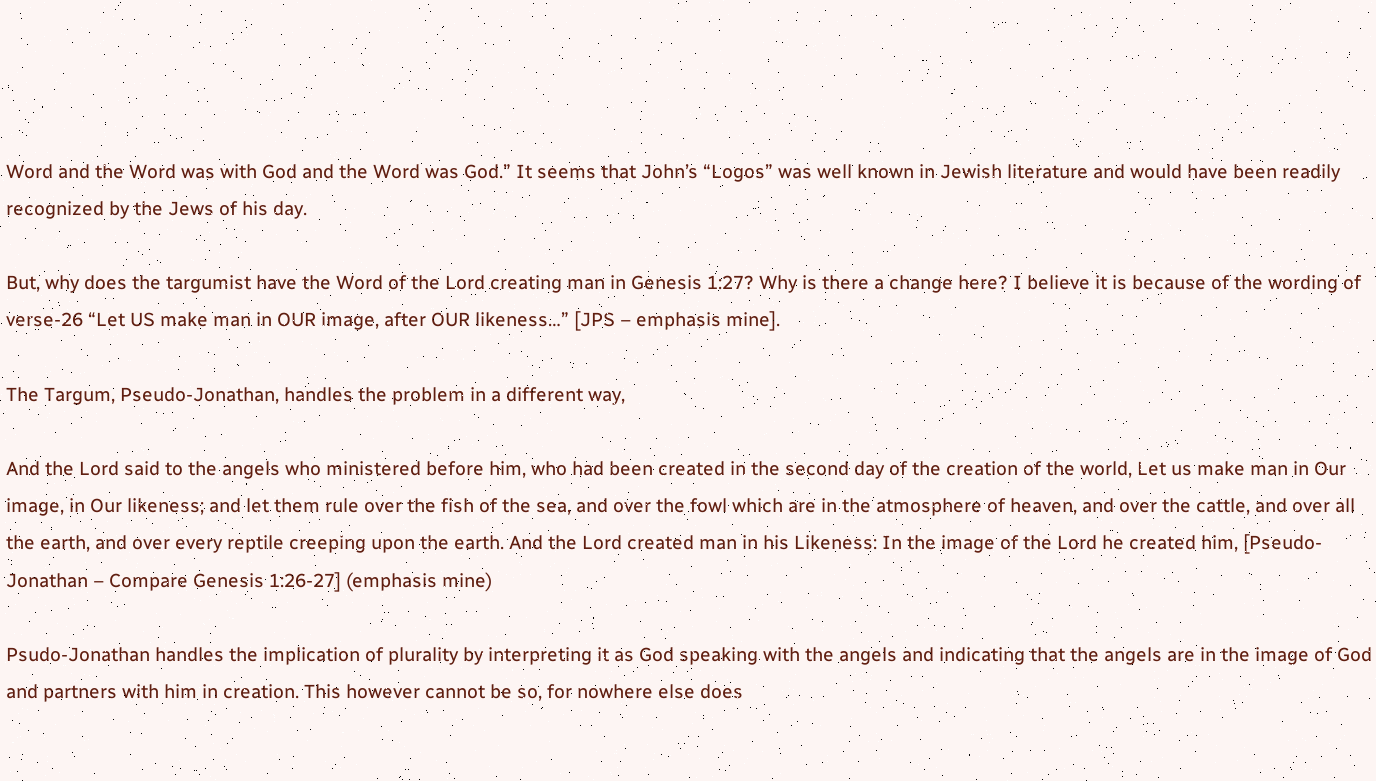Word and the Word was with God and the Word was God.” It seems that John’s “Logos” was well known in Jewish literature and would have been readily recognized by the Jews of his day.

But, why does the targumist have the Word of the Lord creating man in Genesis 1:27? Why is there a change here? I believe it is because of the wording of verse-26 “Let US make man in OUR image, after OUR likeness…” [JPS – emphasis mine].

The Targum, Pseudo-Jonathan, handles the problem in a different way,

And the Lord said to the angels who ministered before him, who had been created in the second day of the creation of the world, Let us make man in Our image, in Our likeness; and let them rule over the fish of the sea, and over the fowl which are in the atmosphere of heaven, and over the cattle, and over all the earth, and over every reptile creeping upon the earth. And the Lord created man in his Likeness: In the image of the Lord he created him, [Pseudo-Jonathan – Compare Genesis 1:26-27] (emphasis mine)

Psudo-Jonathan handles the implication of plurality by interpreting it as God speaking with the angels and indicating that the angels are in the image of God and partners with him in creation. This however cannot be so, for nowhere else does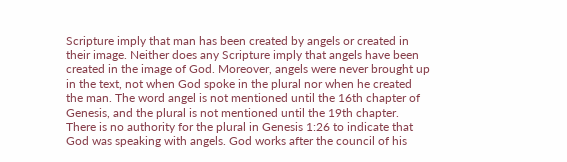Scripture imply that man has been created by angels or created in their image. Neither does any Scripture imply that angels have been created in the image of God. Moreover, angels were never brought up in the text, not when God spoke in the plural nor when he created the man. The word angel is not mentioned until the 16th chapter of Genesis, and the plural is not mentioned until the 19th chapter. There is no authority for the plural in Genesis 1:26 to indicate that God was speaking with angels. God works after the council of his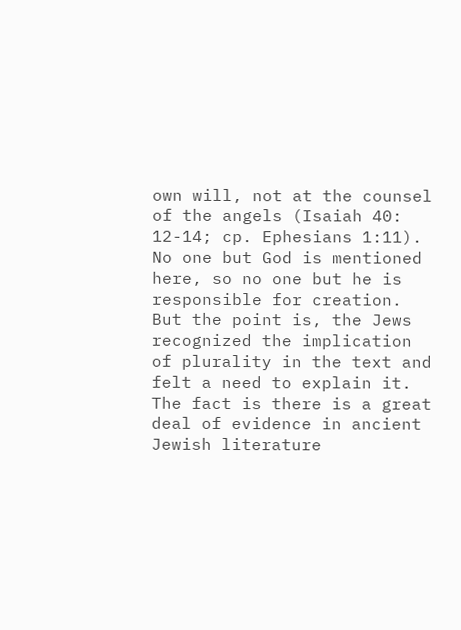own will, not at the counsel of the angels (Isaiah 40: 12-14; cp. Ephesians 1:11). No one but God is mentioned here, so no one but he is responsible for creation. But the point is, the Jews recognized the implication of plurality in the text and felt a need to explain it. The fact is there is a great deal of evidence in ancient Jewish literature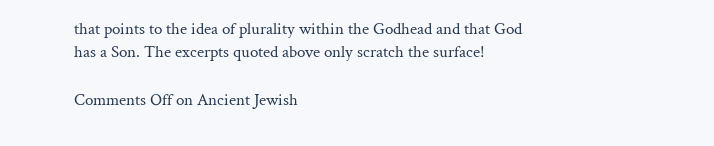that points to the idea of plurality within the Godhead and that God has a Son. The excerpts quoted above only scratch the surface!

Comments Off on Ancient Jewish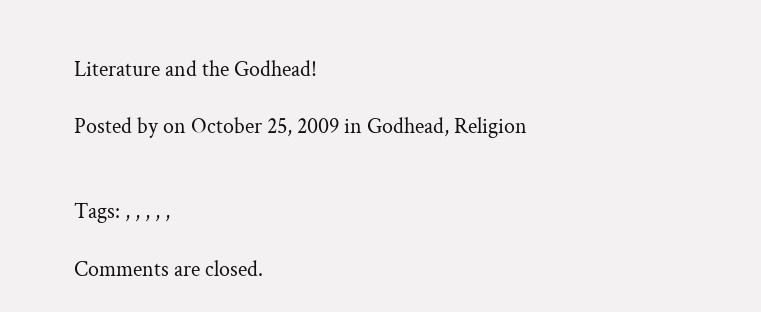Literature and the Godhead!

Posted by on October 25, 2009 in Godhead, Religion


Tags: , , , , ,

Comments are closed.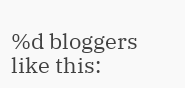%d bloggers like this: